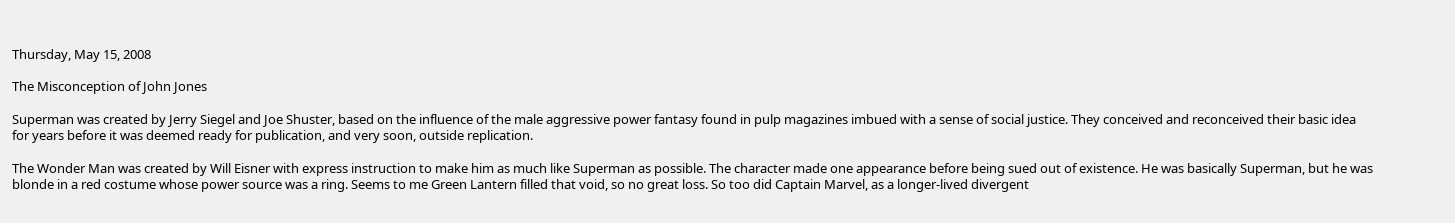Thursday, May 15, 2008

The Misconception of John Jones

Superman was created by Jerry Siegel and Joe Shuster, based on the influence of the male aggressive power fantasy found in pulp magazines imbued with a sense of social justice. They conceived and reconceived their basic idea for years before it was deemed ready for publication, and very soon, outside replication.

The Wonder Man was created by Will Eisner with express instruction to make him as much like Superman as possible. The character made one appearance before being sued out of existence. He was basically Superman, but he was blonde in a red costume whose power source was a ring. Seems to me Green Lantern filled that void, so no great loss. So too did Captain Marvel, as a longer-lived divergent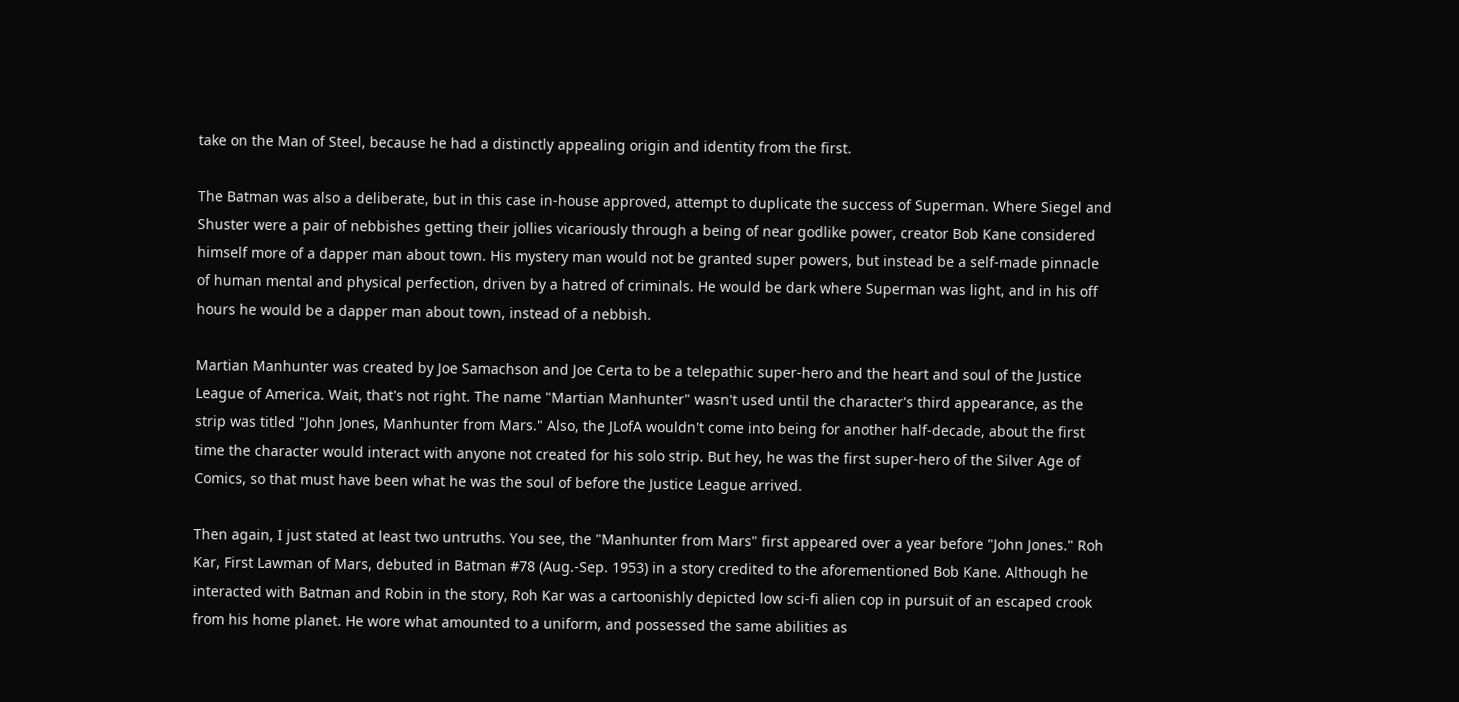take on the Man of Steel, because he had a distinctly appealing origin and identity from the first.

The Batman was also a deliberate, but in this case in-house approved, attempt to duplicate the success of Superman. Where Siegel and Shuster were a pair of nebbishes getting their jollies vicariously through a being of near godlike power, creator Bob Kane considered himself more of a dapper man about town. His mystery man would not be granted super powers, but instead be a self-made pinnacle of human mental and physical perfection, driven by a hatred of criminals. He would be dark where Superman was light, and in his off hours he would be a dapper man about town, instead of a nebbish.

Martian Manhunter was created by Joe Samachson and Joe Certa to be a telepathic super-hero and the heart and soul of the Justice League of America. Wait, that's not right. The name "Martian Manhunter" wasn't used until the character's third appearance, as the strip was titled "John Jones, Manhunter from Mars." Also, the JLofA wouldn't come into being for another half-decade, about the first time the character would interact with anyone not created for his solo strip. But hey, he was the first super-hero of the Silver Age of Comics, so that must have been what he was the soul of before the Justice League arrived.

Then again, I just stated at least two untruths. You see, the "Manhunter from Mars" first appeared over a year before "John Jones." Roh Kar, First Lawman of Mars, debuted in Batman #78 (Aug.-Sep. 1953) in a story credited to the aforementioned Bob Kane. Although he interacted with Batman and Robin in the story, Roh Kar was a cartoonishly depicted low sci-fi alien cop in pursuit of an escaped crook from his home planet. He wore what amounted to a uniform, and possessed the same abilities as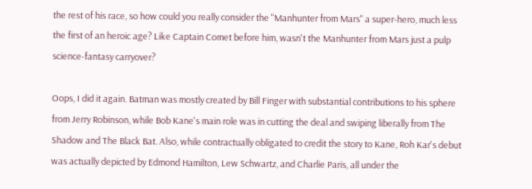the rest of his race, so how could you really consider the "Manhunter from Mars" a super-hero, much less the first of an heroic age? Like Captain Comet before him, wasn't the Manhunter from Mars just a pulp science-fantasy carryover?

Oops, I did it again. Batman was mostly created by Bill Finger with substantial contributions to his sphere from Jerry Robinson, while Bob Kane's main role was in cutting the deal and swiping liberally from The Shadow and The Black Bat. Also, while contractually obligated to credit the story to Kane, Roh Kar's debut was actually depicted by Edmond Hamilton, Lew Schwartz, and Charlie Paris, all under the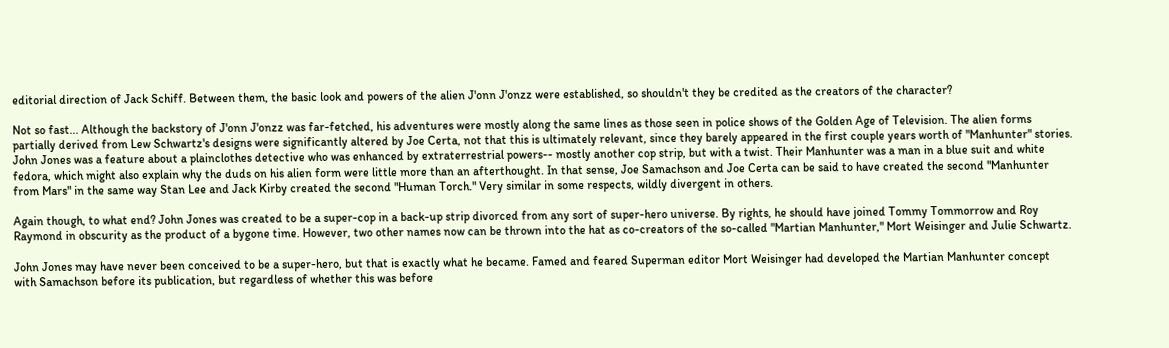editorial direction of Jack Schiff. Between them, the basic look and powers of the alien J'onn J'onzz were established, so shouldn't they be credited as the creators of the character?

Not so fast... Although the backstory of J'onn J'onzz was far-fetched, his adventures were mostly along the same lines as those seen in police shows of the Golden Age of Television. The alien forms partially derived from Lew Schwartz's designs were significantly altered by Joe Certa, not that this is ultimately relevant, since they barely appeared in the first couple years worth of "Manhunter" stories. John Jones was a feature about a plainclothes detective who was enhanced by extraterrestrial powers-- mostly another cop strip, but with a twist. Their Manhunter was a man in a blue suit and white fedora, which might also explain why the duds on his alien form were little more than an afterthought. In that sense, Joe Samachson and Joe Certa can be said to have created the second "Manhunter from Mars" in the same way Stan Lee and Jack Kirby created the second "Human Torch." Very similar in some respects, wildly divergent in others.

Again though, to what end? John Jones was created to be a super-cop in a back-up strip divorced from any sort of super-hero universe. By rights, he should have joined Tommy Tommorrow and Roy Raymond in obscurity as the product of a bygone time. However, two other names now can be thrown into the hat as co-creators of the so-called "Martian Manhunter," Mort Weisinger and Julie Schwartz.

John Jones may have never been conceived to be a super-hero, but that is exactly what he became. Famed and feared Superman editor Mort Weisinger had developed the Martian Manhunter concept with Samachson before its publication, but regardless of whether this was before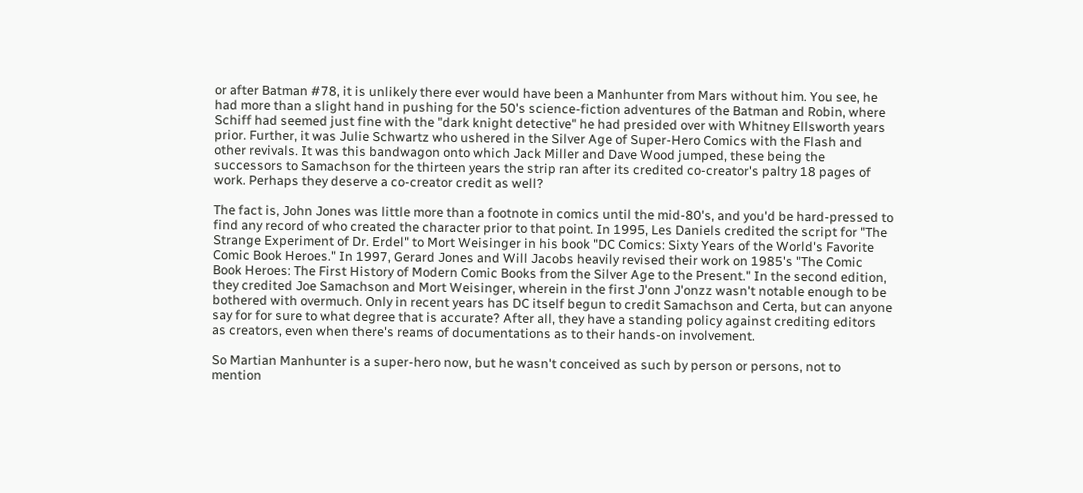or after Batman #78, it is unlikely there ever would have been a Manhunter from Mars without him. You see, he had more than a slight hand in pushing for the 50's science-fiction adventures of the Batman and Robin, where Schiff had seemed just fine with the "dark knight detective" he had presided over with Whitney Ellsworth years prior. Further, it was Julie Schwartz who ushered in the Silver Age of Super-Hero Comics with the Flash and other revivals. It was this bandwagon onto which Jack Miller and Dave Wood jumped, these being the successors to Samachson for the thirteen years the strip ran after its credited co-creator's paltry 18 pages of work. Perhaps they deserve a co-creator credit as well?

The fact is, John Jones was little more than a footnote in comics until the mid-80's, and you'd be hard-pressed to find any record of who created the character prior to that point. In 1995, Les Daniels credited the script for "The Strange Experiment of Dr. Erdel" to Mort Weisinger in his book "DC Comics: Sixty Years of the World's Favorite Comic Book Heroes." In 1997, Gerard Jones and Will Jacobs heavily revised their work on 1985's "The Comic Book Heroes: The First History of Modern Comic Books from the Silver Age to the Present." In the second edition, they credited Joe Samachson and Mort Weisinger, wherein in the first J'onn J'onzz wasn't notable enough to be bothered with overmuch. Only in recent years has DC itself begun to credit Samachson and Certa, but can anyone say for for sure to what degree that is accurate? After all, they have a standing policy against crediting editors as creators, even when there's reams of documentations as to their hands-on involvement.

So Martian Manhunter is a super-hero now, but he wasn't conceived as such by person or persons, not to mention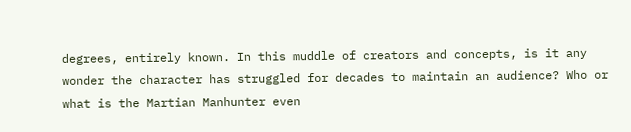degrees, entirely known. In this muddle of creators and concepts, is it any wonder the character has struggled for decades to maintain an audience? Who or what is the Martian Manhunter even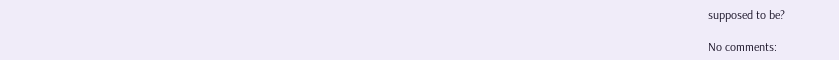supposed to be?

No comments: